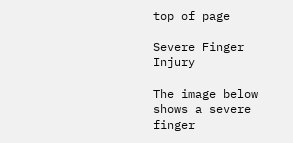top of page

Severe Finger Injury

The image below shows a severe finger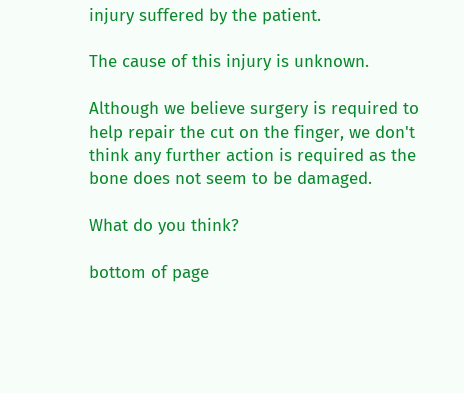injury suffered by the patient.

The cause of this injury is unknown.

Although we believe surgery is required to help repair the cut on the finger, we don't think any further action is required as the bone does not seem to be damaged.

What do you think?

bottom of page